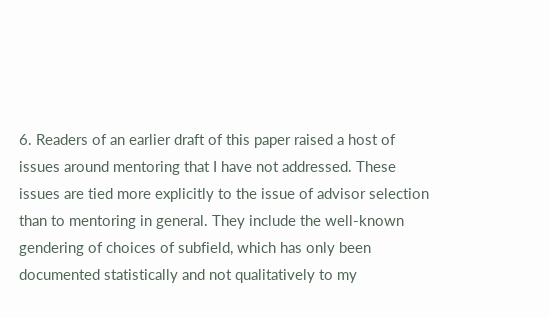6. Readers of an earlier draft of this paper raised a host of issues around mentoring that I have not addressed. These issues are tied more explicitly to the issue of advisor selection than to mentoring in general. They include the well-known gendering of choices of subfield, which has only been documented statistically and not qualitatively to my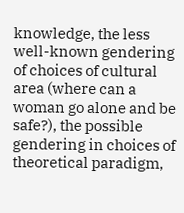knowledge, the less well-known gendering of choices of cultural area (where can a woman go alone and be safe?), the possible gendering in choices of theoretical paradigm,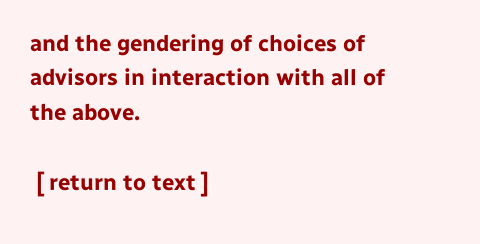and the gendering of choices of advisors in interaction with all of the above.

 [ return to text ]